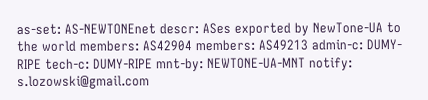as-set: AS-NEWTONEnet descr: ASes exported by NewTone-UA to the world members: AS42904 members: AS49213 admin-c: DUMY-RIPE tech-c: DUMY-RIPE mnt-by: NEWTONE-UA-MNT notify: s.lozowski@gmail.com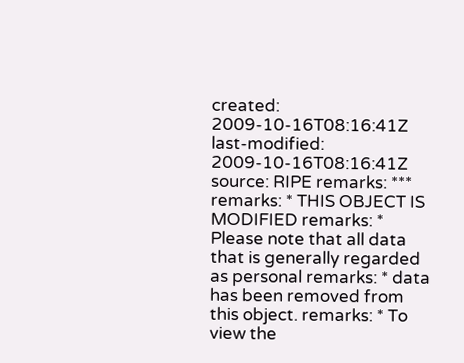created: 2009-10-16T08:16:41Z last-modified: 2009-10-16T08:16:41Z source: RIPE remarks: *** remarks: * THIS OBJECT IS MODIFIED remarks: * Please note that all data that is generally regarded as personal remarks: * data has been removed from this object. remarks: * To view the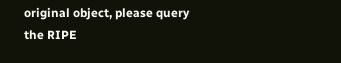original object, please query the RIPE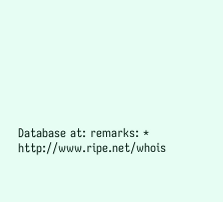Database at: remarks: * http://www.ripe.net/whois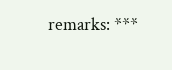remarks: ***